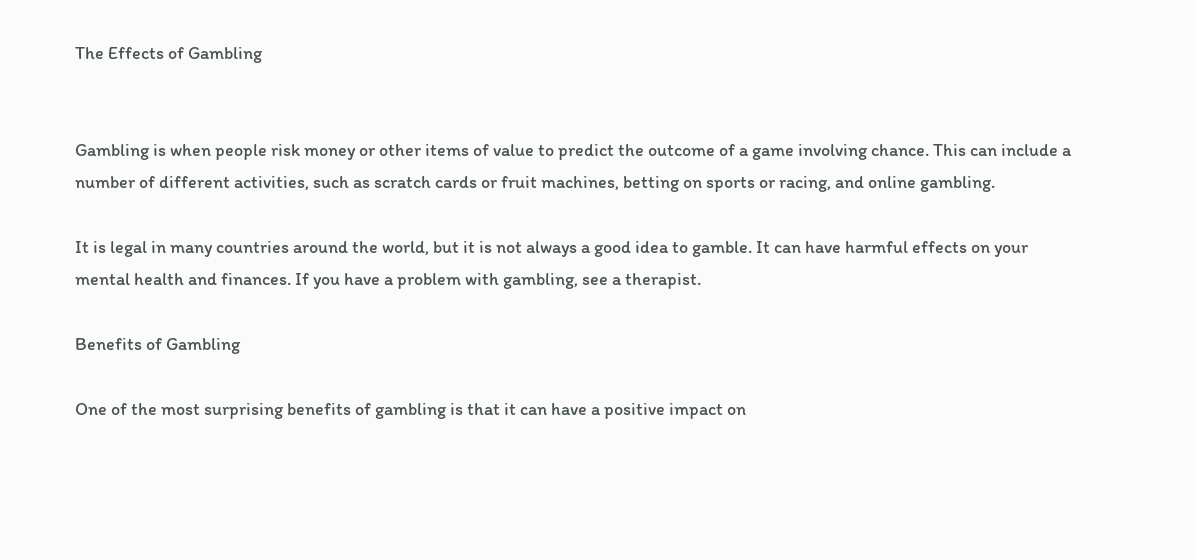The Effects of Gambling


Gambling is when people risk money or other items of value to predict the outcome of a game involving chance. This can include a number of different activities, such as scratch cards or fruit machines, betting on sports or racing, and online gambling.

It is legal in many countries around the world, but it is not always a good idea to gamble. It can have harmful effects on your mental health and finances. If you have a problem with gambling, see a therapist.

Benefits of Gambling

One of the most surprising benefits of gambling is that it can have a positive impact on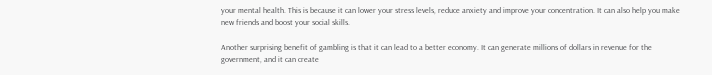your mental health. This is because it can lower your stress levels, reduce anxiety and improve your concentration. It can also help you make new friends and boost your social skills.

Another surprising benefit of gambling is that it can lead to a better economy. It can generate millions of dollars in revenue for the government, and it can create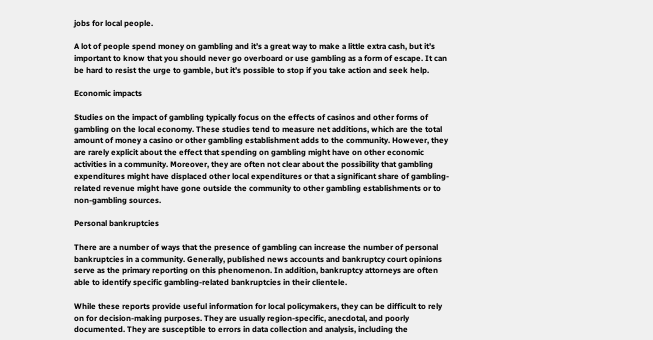jobs for local people.

A lot of people spend money on gambling and it’s a great way to make a little extra cash, but it’s important to know that you should never go overboard or use gambling as a form of escape. It can be hard to resist the urge to gamble, but it’s possible to stop if you take action and seek help.

Economic impacts

Studies on the impact of gambling typically focus on the effects of casinos and other forms of gambling on the local economy. These studies tend to measure net additions, which are the total amount of money a casino or other gambling establishment adds to the community. However, they are rarely explicit about the effect that spending on gambling might have on other economic activities in a community. Moreover, they are often not clear about the possibility that gambling expenditures might have displaced other local expenditures or that a significant share of gambling-related revenue might have gone outside the community to other gambling establishments or to non-gambling sources.

Personal bankruptcies

There are a number of ways that the presence of gambling can increase the number of personal bankruptcies in a community. Generally, published news accounts and bankruptcy court opinions serve as the primary reporting on this phenomenon. In addition, bankruptcy attorneys are often able to identify specific gambling-related bankruptcies in their clientele.

While these reports provide useful information for local policymakers, they can be difficult to rely on for decision-making purposes. They are usually region-specific, anecdotal, and poorly documented. They are susceptible to errors in data collection and analysis, including the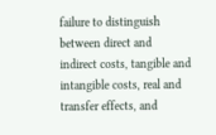failure to distinguish between direct and indirect costs, tangible and intangible costs, real and transfer effects, and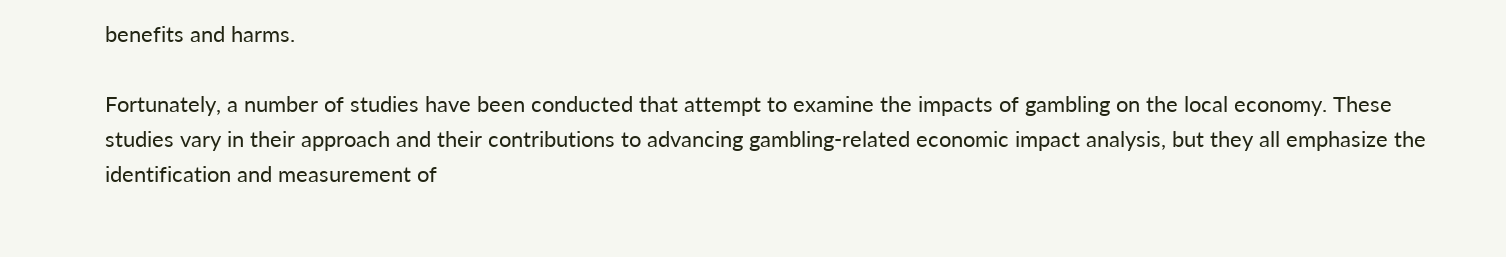benefits and harms.

Fortunately, a number of studies have been conducted that attempt to examine the impacts of gambling on the local economy. These studies vary in their approach and their contributions to advancing gambling-related economic impact analysis, but they all emphasize the identification and measurement of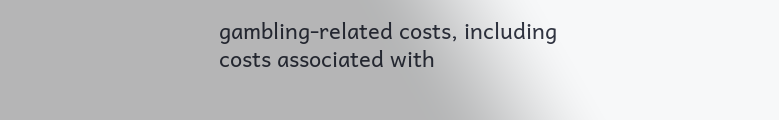gambling-related costs, including costs associated with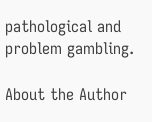pathological and problem gambling.

About the Author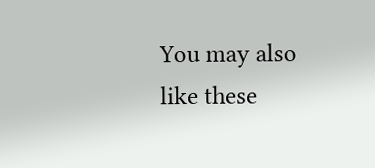You may also like these